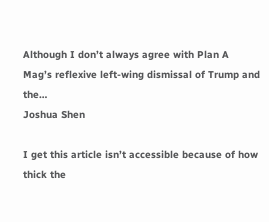Although I don’t always agree with Plan A Mag’s reflexive left-wing dismissal of Trump and the…
Joshua Shen

I get this article isn’t accessible because of how thick the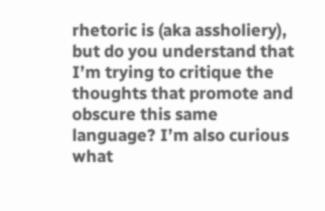rhetoric is (aka assholiery), but do you understand that I’m trying to critique the thoughts that promote and obscure this same language? I’m also curious what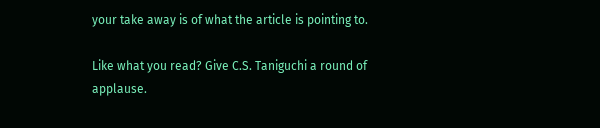your take away is of what the article is pointing to.

Like what you read? Give C.S. Taniguchi a round of applause.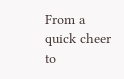From a quick cheer to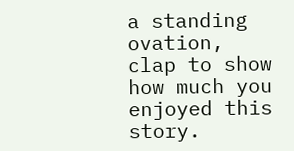a standing ovation, clap to show how much you enjoyed this story.